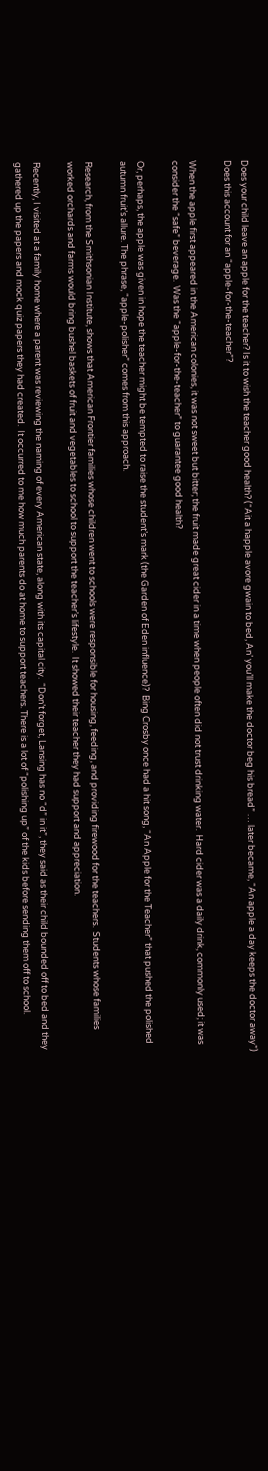Does your child leave an apple for the teacher? Is it to wish the teacher good health? (“Ait a happle avore gwain to bed, An’ you’ll make the doctor beg his bread” … later became, “An apple a day keeps the doctor away”) Does this account for an “apple-for-the-teacher”?

When the apple first appeared in the American colonies, it was not sweet but bitter; the fruit made great cider in a time when people often did not trust drinking water.  Hard cider was a daily drink, commonly used; it was consider the “safe” beverage.  Was the “apple-for-the-teacher” to guarantee good health?

Or, perhaps, the apple was given in hope the teacher might be tempted to raise the student’s mark (the Garden of Eden influence)?  Bing Crosby once had a hit song, “An Apple for the Teacher” that pushed the polished autumn fruit’s allure. The phrase, “apple-polisher” comes from this approach.

Research, from the Smithsonian Institute, shows that American Frontier families whose children went to schools were responsible for housing, feeding, and providing firewood for the teachers.  Students whose families worked orchards and farms would bring bushel baskets of fruit and vegetables to school to support the teacher’s lifestyle.  It showed their teacher they had support and appreciation.

Recently, I visited at a family home where a parent was reviewing the naming of every American state, along with its capital city.  “Don’t forget, Lansing has no “d” in it”, they said as their child bounded off to bed and they gathered up the papers and mock quiz papers they had created.  It occurred to me how much parents do at home to support teachers. There is a lot of “polishing up” of the kids before sending them off to school.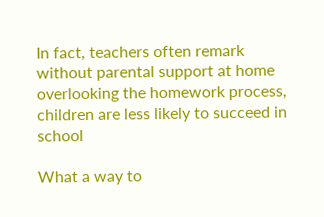In fact, teachers often remark without parental support at home overlooking the homework process, children are less likely to succeed in school

What a way to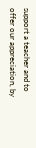support a teacher and to offer our appreciation, by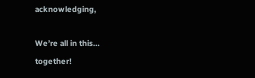acknowledging,

We’re all in this… together!